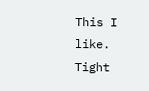This I like. Tight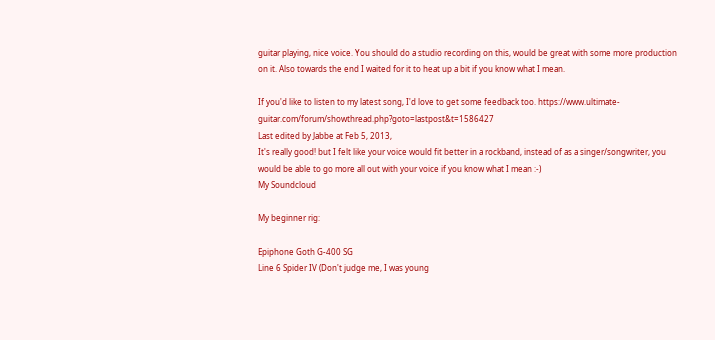guitar playing, nice voice. You should do a studio recording on this, would be great with some more production on it. Also towards the end I waited for it to heat up a bit if you know what I mean.

If you'd like to listen to my latest song, I'd love to get some feedback too. https://www.ultimate-guitar.com/forum/showthread.php?goto=lastpost&t=1586427
Last edited by Jabbe at Feb 5, 2013,
It's really good! but I felt like your voice would fit better in a rockband, instead of as a singer/songwriter, you would be able to go more all out with your voice if you know what I mean :-)
My Soundcloud

My beginner rig:

Epiphone Goth G-400 SG
Line 6 Spider IV (Don't judge me, I was young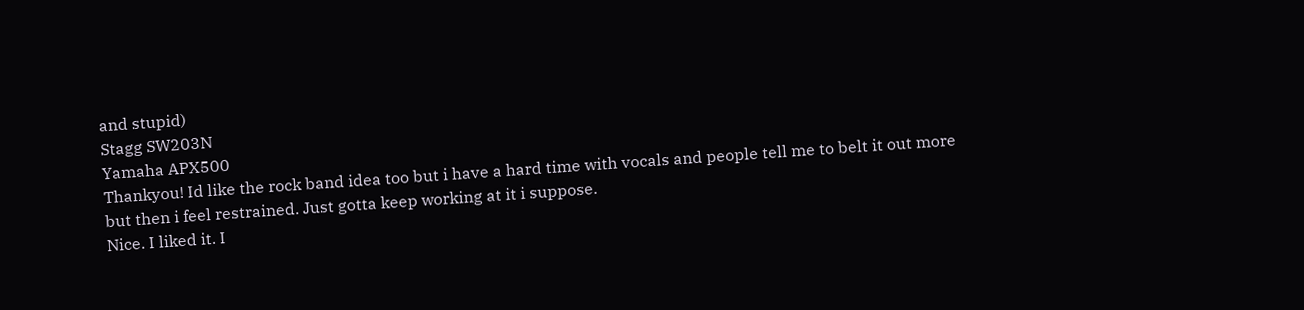and stupid)
Stagg SW203N
Yamaha APX500
Thankyou! Id like the rock band idea too but i have a hard time with vocals and people tell me to belt it out more but then i feel restrained. Just gotta keep working at it i suppose.
Nice. I liked it. I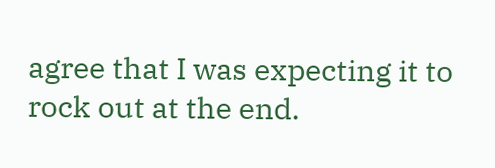agree that I was expecting it to rock out at the end.